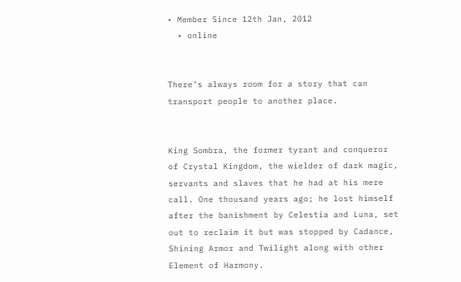• Member Since 12th Jan, 2012
  • online


There’s always room for a story that can transport people to another place.


King Sombra, the former tyrant and conqueror of Crystal Kingdom, the wielder of dark magic, servants and slaves that he had at his mere call. One thousand years ago; he lost himself after the banishment by Celestia and Luna, set out to reclaim it but was stopped by Cadance, Shining Armor and Twilight along with other Element of Harmony.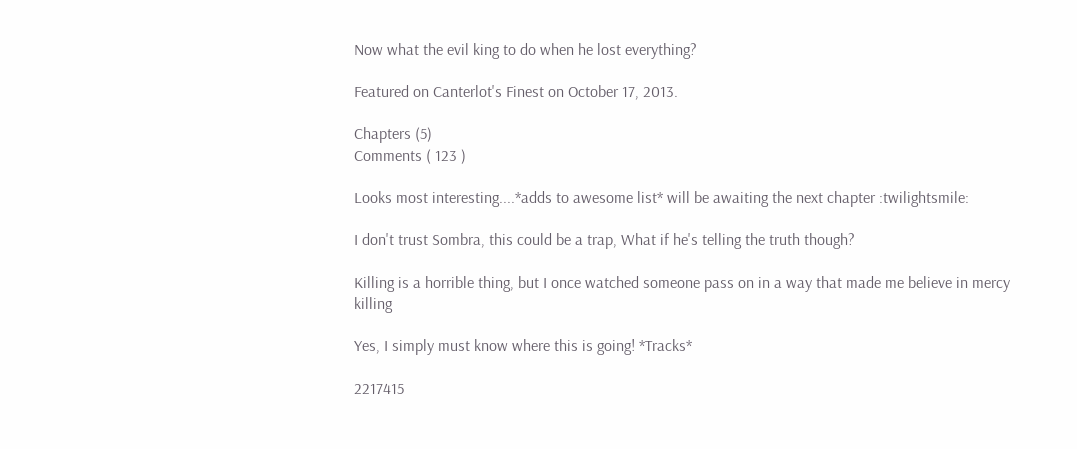Now what the evil king to do when he lost everything?

Featured on Canterlot's Finest on October 17, 2013.

Chapters (5)
Comments ( 123 )

Looks most interesting....*adds to awesome list* will be awaiting the next chapter :twilightsmile:

I don't trust Sombra, this could be a trap, What if he's telling the truth though?

Killing is a horrible thing, but I once watched someone pass on in a way that made me believe in mercy killing

Yes, I simply must know where this is going! *Tracks*

2217415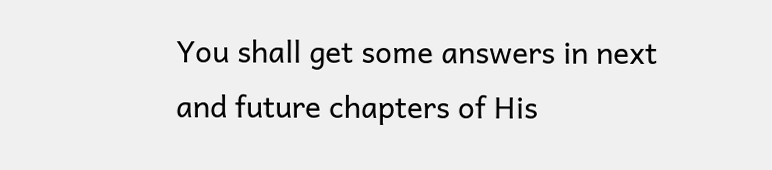You shall get some answers in next and future chapters of His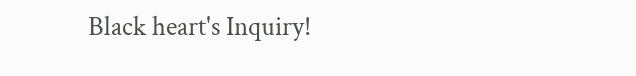Black heart's Inquiry!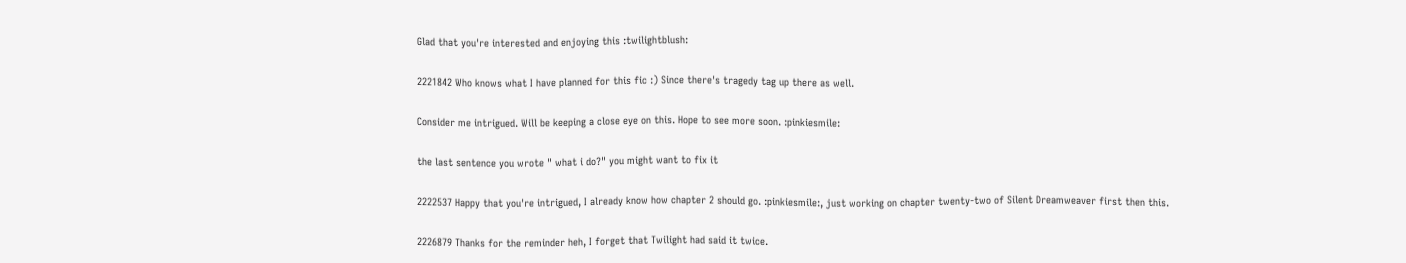Glad that you're interested and enjoying this :twilightblush:

2221842 Who knows what I have planned for this fic :) Since there's tragedy tag up there as well.

Consider me intrigued. Will be keeping a close eye on this. Hope to see more soon. :pinkiesmile:

the last sentence you wrote " what i do?" you might want to fix it

2222537 Happy that you're intrigued, I already know how chapter 2 should go. :pinkiesmile:, just working on chapter twenty-two of Silent Dreamweaver first then this.

2226879 Thanks for the reminder heh, I forget that Twilight had said it twice.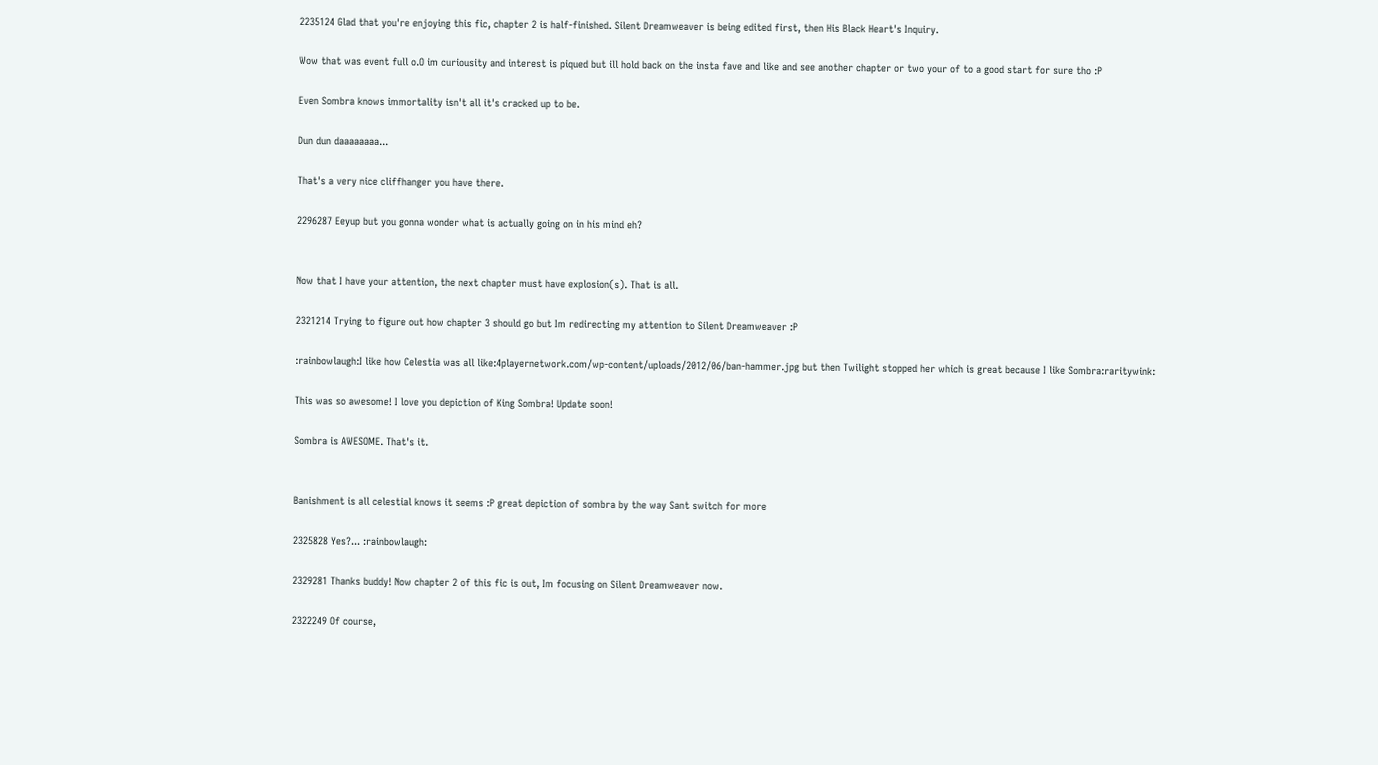2235124 Glad that you're enjoying this fic, chapter 2 is half-finished. Silent Dreamweaver is being edited first, then His Black Heart's Inquiry.

Wow that was event full o.O im curiousity and interest is piqued but ill hold back on the insta fave and like and see another chapter or two your of to a good start for sure tho :P

Even Sombra knows immortality isn't all it's cracked up to be.

Dun dun daaaaaaaa...

That's a very nice cliffhanger you have there.

2296287 Eeyup but you gonna wonder what is actually going on in his mind eh?


Now that I have your attention, the next chapter must have explosion(s). That is all.

2321214 Trying to figure out how chapter 3 should go but Im redirecting my attention to Silent Dreamweaver :P

:rainbowlaugh:I like how Celestia was all like:4playernetwork.com/wp-content/uploads/2012/06/ban-hammer.jpg but then Twilight stopped her which is great because I like Sombra:raritywink:

This was so awesome! I love you depiction of King Sombra! Update soon!

Sombra is AWESOME. That's it.


Banishment is all celestial knows it seems :P great depiction of sombra by the way Sant switch for more

2325828 Yes?... :rainbowlaugh:

2329281 Thanks buddy! Now chapter 2 of this fic is out, Im focusing on Silent Dreamweaver now.

2322249 Of course,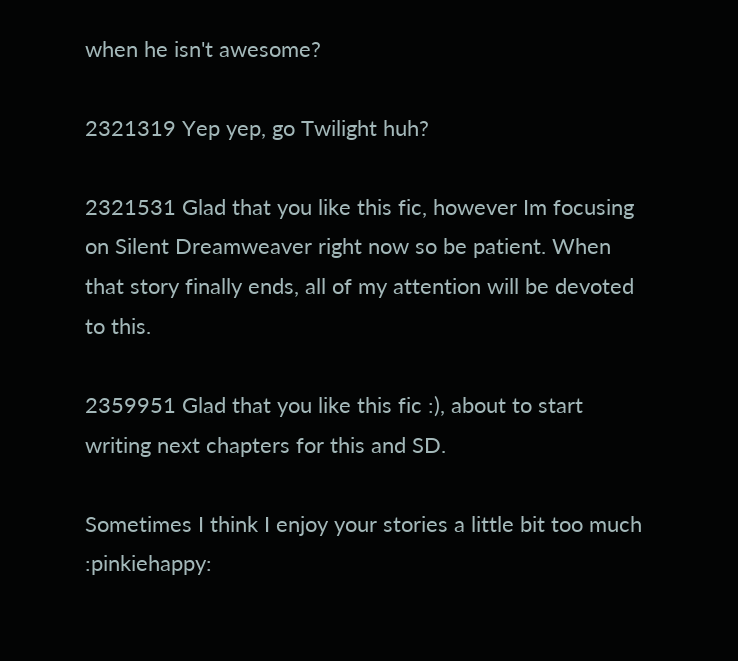when he isn't awesome?

2321319 Yep yep, go Twilight huh?

2321531 Glad that you like this fic, however Im focusing on Silent Dreamweaver right now so be patient. When that story finally ends, all of my attention will be devoted to this.

2359951 Glad that you like this fic :), about to start writing next chapters for this and SD.

Sometimes I think I enjoy your stories a little bit too much :pinkiehappy: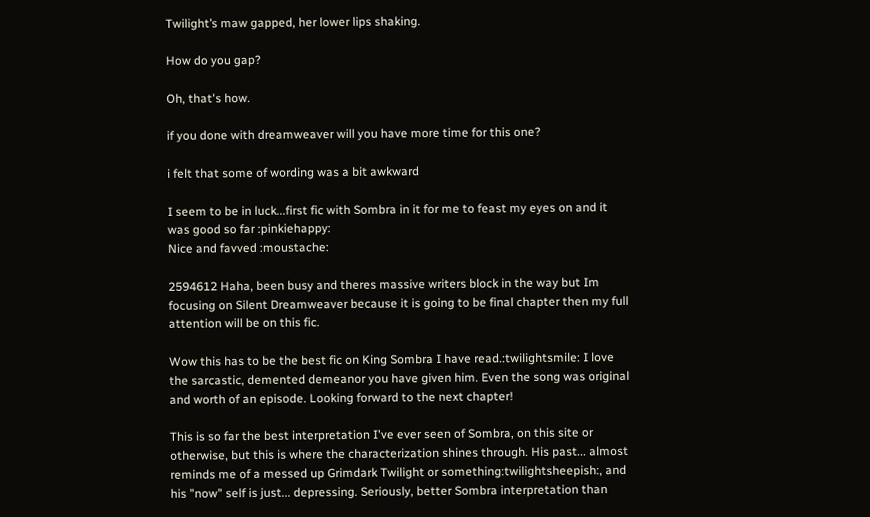Twilight’s maw gapped, her lower lips shaking.

How do you gap?

Oh, that's how.

if you done with dreamweaver will you have more time for this one?

i felt that some of wording was a bit awkward

I seem to be in luck...first fic with Sombra in it for me to feast my eyes on and it was good so far :pinkiehappy:
Nice and favved :moustache:

2594612 Haha, been busy and theres massive writers block in the way but Im focusing on Silent Dreamweaver because it is going to be final chapter then my full attention will be on this fic.

Wow this has to be the best fic on King Sombra I have read.:twilightsmile: I love the sarcastic, demented demeanor you have given him. Even the song was original and worth of an episode. Looking forward to the next chapter!

This is so far the best interpretation I've ever seen of Sombra, on this site or otherwise, but this is where the characterization shines through. His past... almost reminds me of a messed up Grimdark Twilight or something:twilightsheepish:, and his "now" self is just... depressing. Seriously, better Sombra interpretation than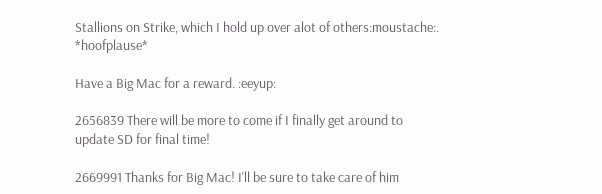Stallions on Strike, which I hold up over alot of others:moustache:. *hoofplause*

Have a Big Mac for a reward. :eeyup:

2656839 There will be more to come if I finally get around to update SD for final time!

2669991 Thanks for Big Mac! I'll be sure to take care of him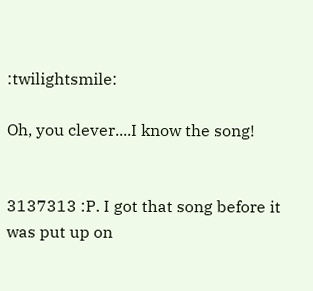:twilightsmile:

Oh, you clever....I know the song!


3137313 :P. I got that song before it was put up on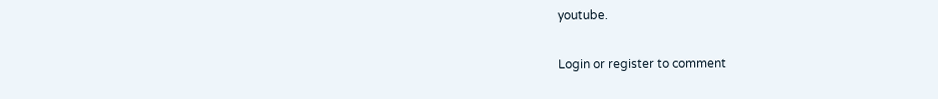youtube.

Login or register to comment